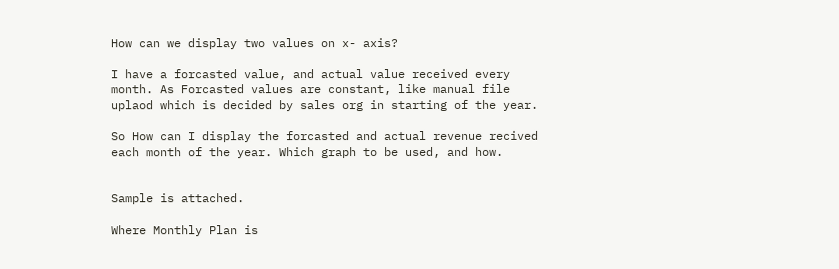How can we display two values on x- axis?

I have a forcasted value, and actual value received every month. As Forcasted values are constant, like manual file uplaod which is decided by sales org in starting of the year.

So How can I display the forcasted and actual revenue recived each month of the year. Which graph to be used, and how.


Sample is attached.

Where Monthly Plan is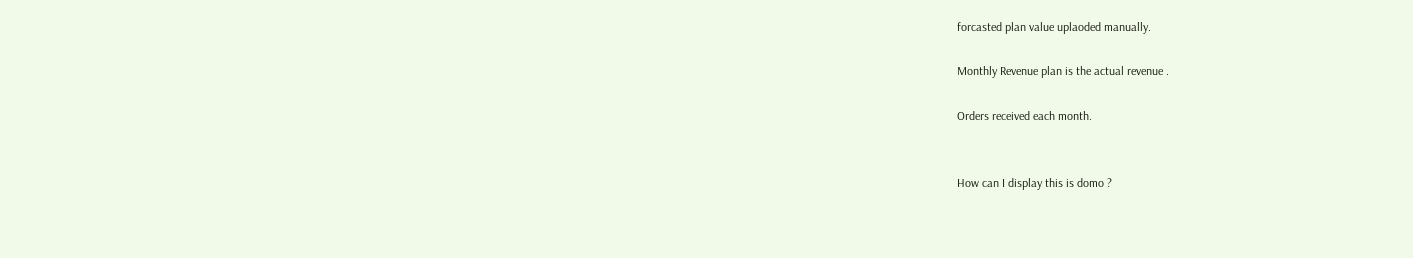forcasted plan value uplaoded manually.

Monthly Revenue plan is the actual revenue .

Orders received each month.


How can I display this is domo ?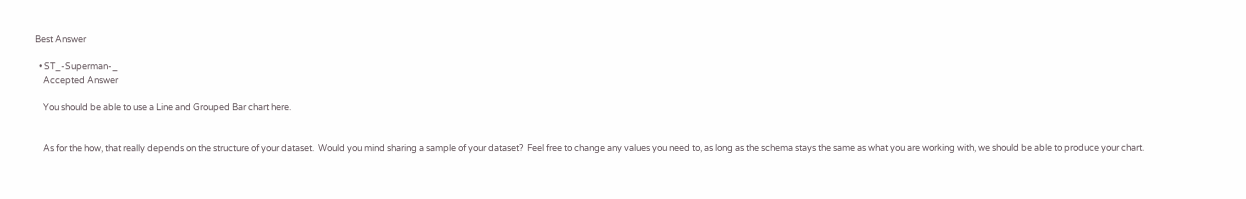Best Answer

  • ST_-Superman-_
    Accepted Answer

    You should be able to use a Line and Grouped Bar chart here.


    As for the how, that really depends on the structure of your dataset.  Would you mind sharing a sample of your dataset?  Feel free to change any values you need to, as long as the schema stays the same as what you are working with, we should be able to produce your chart.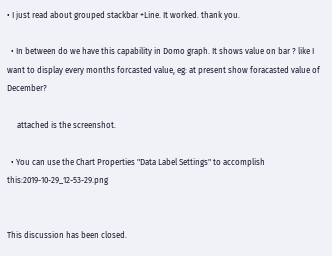• I just read about grouped stackbar +Line. It worked. thank you.

  • In between do we have this capability in Domo graph. It shows value on bar ? like I want to display every months forcasted value, eg: at present show foracasted value of December?

     attached is the screenshot.

  • You can use the Chart Properties "Data Label Settings" to accomplish this:2019-10-29_12-53-29.png


This discussion has been closed.